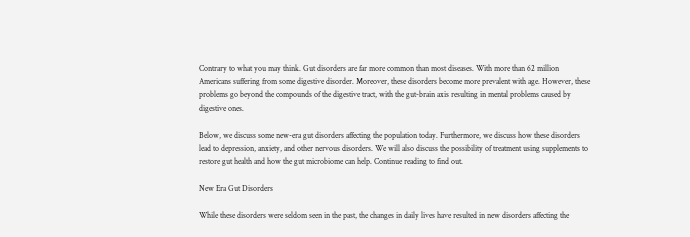Contrary to what you may think. Gut disorders are far more common than most diseases. With more than 62 million Americans suffering from some digestive disorder. Moreover, these disorders become more prevalent with age. However, these problems go beyond the compounds of the digestive tract, with the gut-brain axis resulting in mental problems caused by digestive ones.

Below, we discuss some new-era gut disorders affecting the population today. Furthermore, we discuss how these disorders lead to depression, anxiety, and other nervous disorders. We will also discuss the possibility of treatment using supplements to restore gut health and how the gut microbiome can help. Continue reading to find out.

New Era Gut Disorders

While these disorders were seldom seen in the past, the changes in daily lives have resulted in new disorders affecting the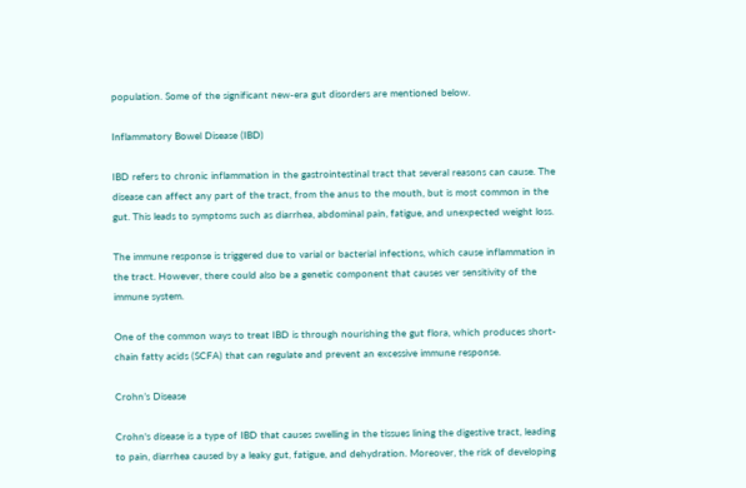population. Some of the significant new-era gut disorders are mentioned below.

Inflammatory Bowel Disease (IBD)

IBD refers to chronic inflammation in the gastrointestinal tract that several reasons can cause. The disease can affect any part of the tract, from the anus to the mouth, but is most common in the gut. This leads to symptoms such as diarrhea, abdominal pain, fatigue, and unexpected weight loss.

The immune response is triggered due to varial or bacterial infections, which cause inflammation in the tract. However, there could also be a genetic component that causes ver sensitivity of the immune system.

One of the common ways to treat IBD is through nourishing the gut flora, which produces short-chain fatty acids (SCFA) that can regulate and prevent an excessive immune response.

Crohn’s Disease

Crohn's disease is a type of IBD that causes swelling in the tissues lining the digestive tract, leading to pain, diarrhea caused by a leaky gut, fatigue, and dehydration. Moreover, the risk of developing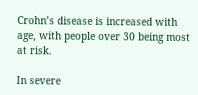Crohn’s disease is increased with age, with people over 30 being most at risk.

In severe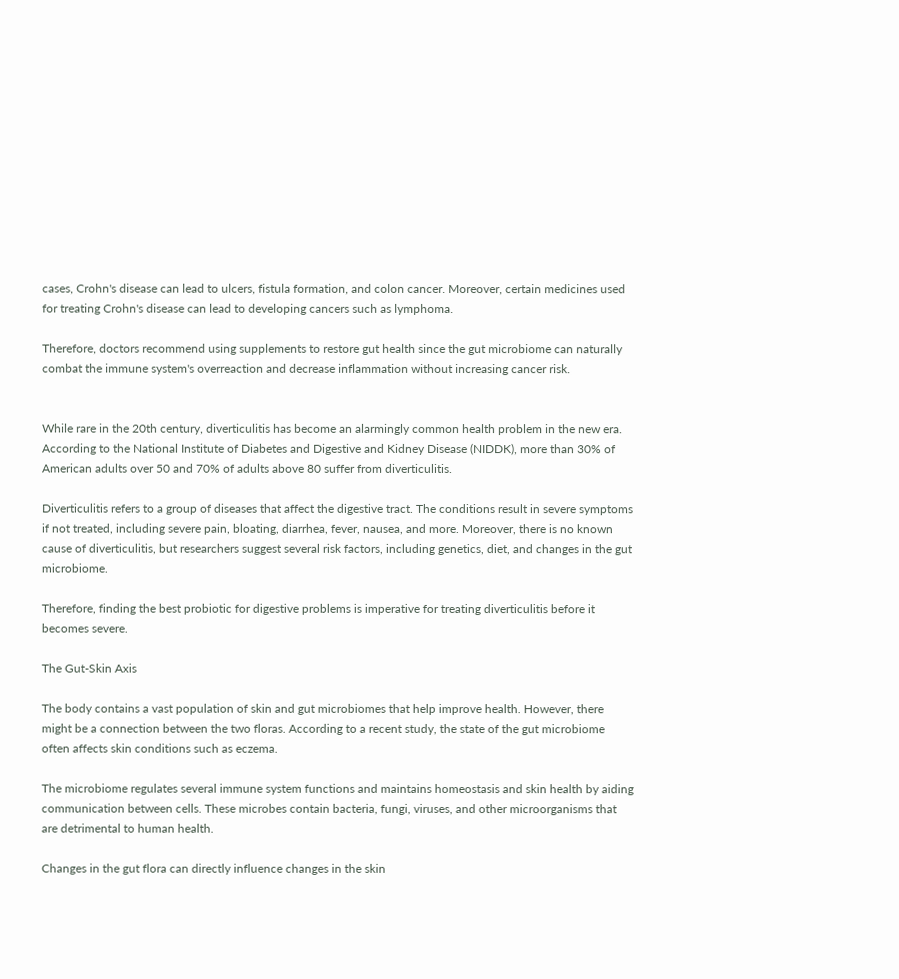cases, Crohn's disease can lead to ulcers, fistula formation, and colon cancer. Moreover, certain medicines used for treating Crohn's disease can lead to developing cancers such as lymphoma.

Therefore, doctors recommend using supplements to restore gut health since the gut microbiome can naturally combat the immune system's overreaction and decrease inflammation without increasing cancer risk.


While rare in the 20th century, diverticulitis has become an alarmingly common health problem in the new era. According to the National Institute of Diabetes and Digestive and Kidney Disease (NIDDK), more than 30% of American adults over 50 and 70% of adults above 80 suffer from diverticulitis.

Diverticulitis refers to a group of diseases that affect the digestive tract. The conditions result in severe symptoms if not treated, including severe pain, bloating, diarrhea, fever, nausea, and more. Moreover, there is no known cause of diverticulitis, but researchers suggest several risk factors, including genetics, diet, and changes in the gut microbiome.

Therefore, finding the best probiotic for digestive problems is imperative for treating diverticulitis before it becomes severe.

The Gut-Skin Axis

The body contains a vast population of skin and gut microbiomes that help improve health. However, there might be a connection between the two floras. According to a recent study, the state of the gut microbiome often affects skin conditions such as eczema.

The microbiome regulates several immune system functions and maintains homeostasis and skin health by aiding communication between cells. These microbes contain bacteria, fungi, viruses, and other microorganisms that are detrimental to human health.

Changes in the gut flora can directly influence changes in the skin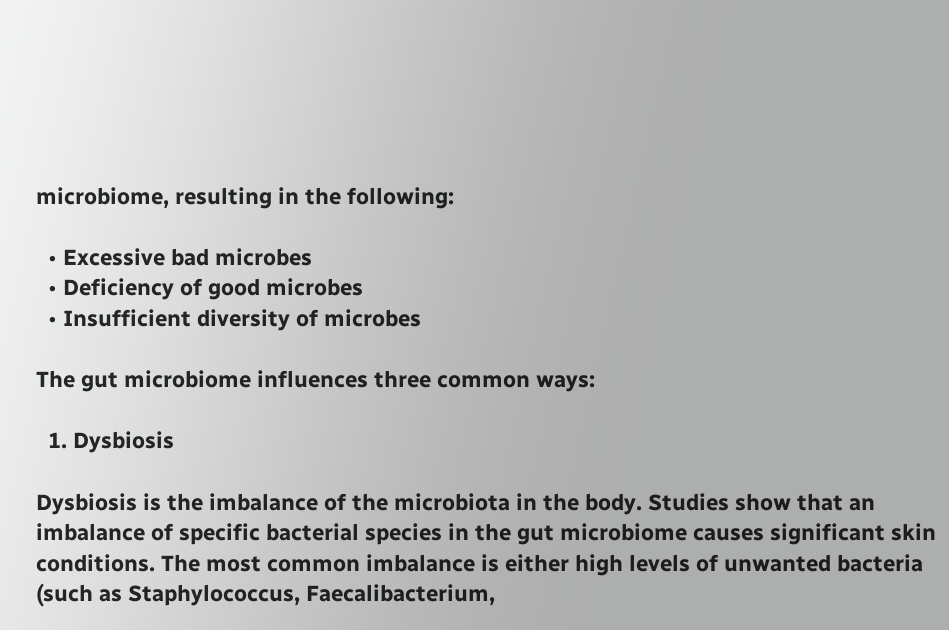microbiome, resulting in the following:

  • Excessive bad microbes
  • Deficiency of good microbes
  • Insufficient diversity of microbes

The gut microbiome influences three common ways:

  1. Dysbiosis

Dysbiosis is the imbalance of the microbiota in the body. Studies show that an imbalance of specific bacterial species in the gut microbiome causes significant skin conditions. The most common imbalance is either high levels of unwanted bacteria (such as Staphylococcus, Faecalibacterium,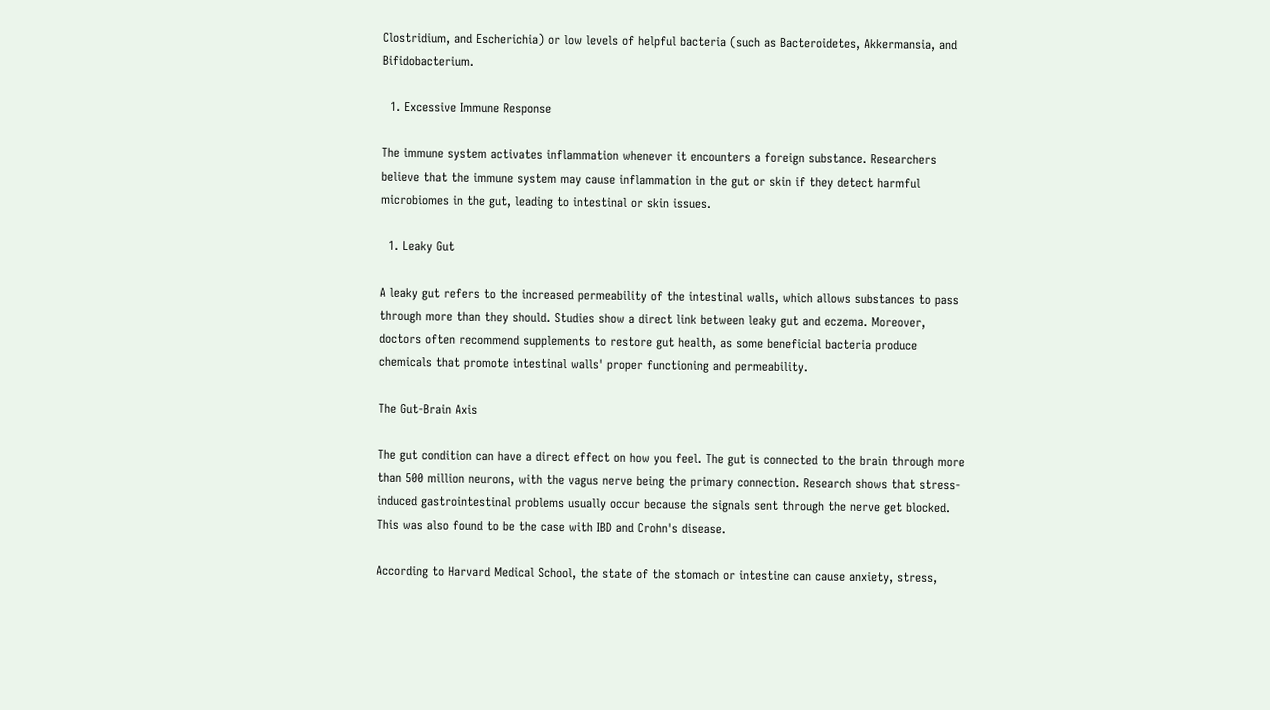Clostridium, and Escherichia) or low levels of helpful bacteria (such as Bacteroidetes, Akkermansia, and Bifidobacterium.

  1. Excessive Immune Response

The immune system activates inflammation whenever it encounters a foreign substance. Researchers believe that the immune system may cause inflammation in the gut or skin if they detect harmful microbiomes in the gut, leading to intestinal or skin issues.

  1. Leaky Gut

A leaky gut refers to the increased permeability of the intestinal walls, which allows substances to pass through more than they should. Studies show a direct link between leaky gut and eczema. Moreover, doctors often recommend supplements to restore gut health, as some beneficial bacteria produce chemicals that promote intestinal walls' proper functioning and permeability.

The Gut-Brain Axis

The gut condition can have a direct effect on how you feel. The gut is connected to the brain through more than 500 million neurons, with the vagus nerve being the primary connection. Research shows that stress-induced gastrointestinal problems usually occur because the signals sent through the nerve get blocked. This was also found to be the case with IBD and Crohn's disease.

According to Harvard Medical School, the state of the stomach or intestine can cause anxiety, stress,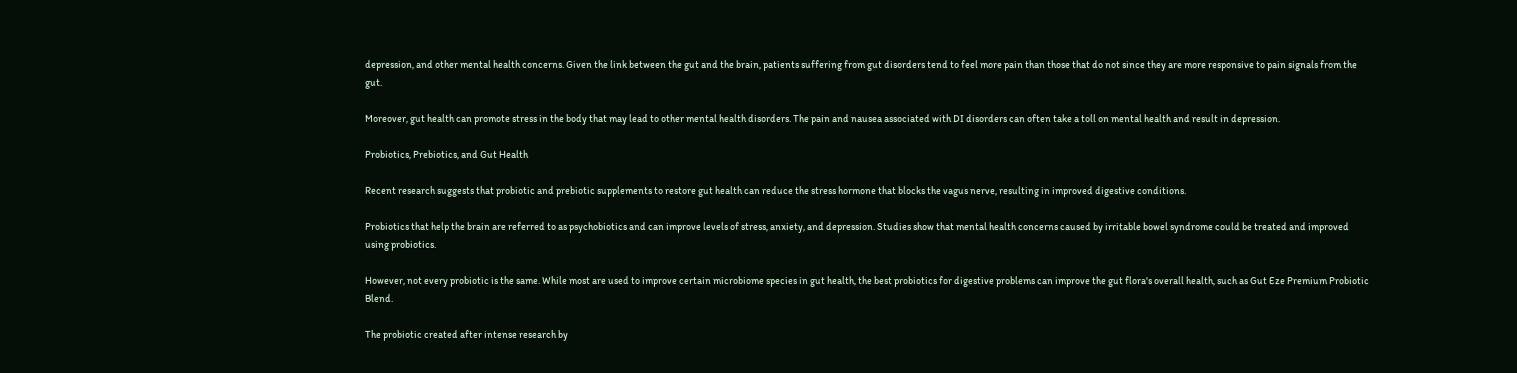depression, and other mental health concerns. Given the link between the gut and the brain, patients suffering from gut disorders tend to feel more pain than those that do not since they are more responsive to pain signals from the gut.

Moreover, gut health can promote stress in the body that may lead to other mental health disorders. The pain and nausea associated with DI disorders can often take a toll on mental health and result in depression.

Probiotics, Prebiotics, and Gut Health

Recent research suggests that probiotic and prebiotic supplements to restore gut health can reduce the stress hormone that blocks the vagus nerve, resulting in improved digestive conditions.

Probiotics that help the brain are referred to as psychobiotics and can improve levels of stress, anxiety, and depression. Studies show that mental health concerns caused by irritable bowel syndrome could be treated and improved using probiotics.

However, not every probiotic is the same. While most are used to improve certain microbiome species in gut health, the best probiotics for digestive problems can improve the gut flora's overall health, such as Gut Eze Premium Probiotic Blend.

The probiotic created after intense research by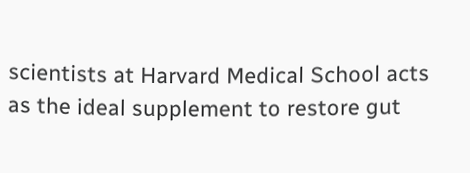scientists at Harvard Medical School acts as the ideal supplement to restore gut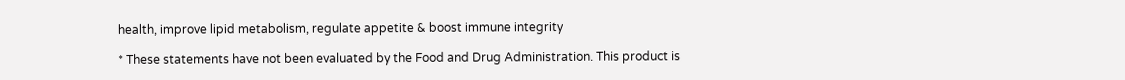health, improve lipid metabolism, regulate appetite & boost immune integrity

* These statements have not been evaluated by the Food and Drug Administration. This product is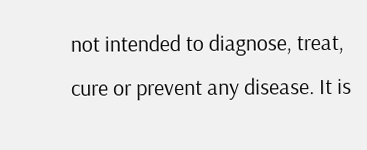not intended to diagnose, treat, cure or prevent any disease. It is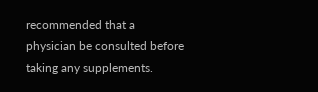recommended that a physician be consulted before taking any supplements.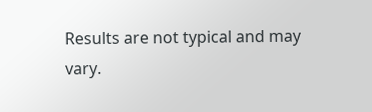Results are not typical and may vary.